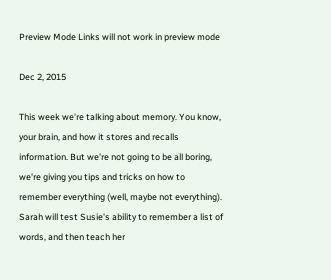Preview Mode Links will not work in preview mode

Dec 2, 2015

This week we're talking about memory. You know, your brain, and how it stores and recalls information. But we're not going to be all boring, we're giving you tips and tricks on how to remember everything (well, maybe not everything). Sarah will test Susie's ability to remember a list of words, and then teach her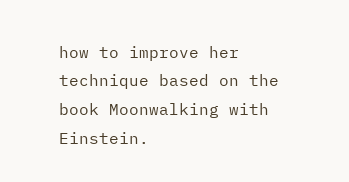how to improve her technique based on the book Moonwalking with Einstein.